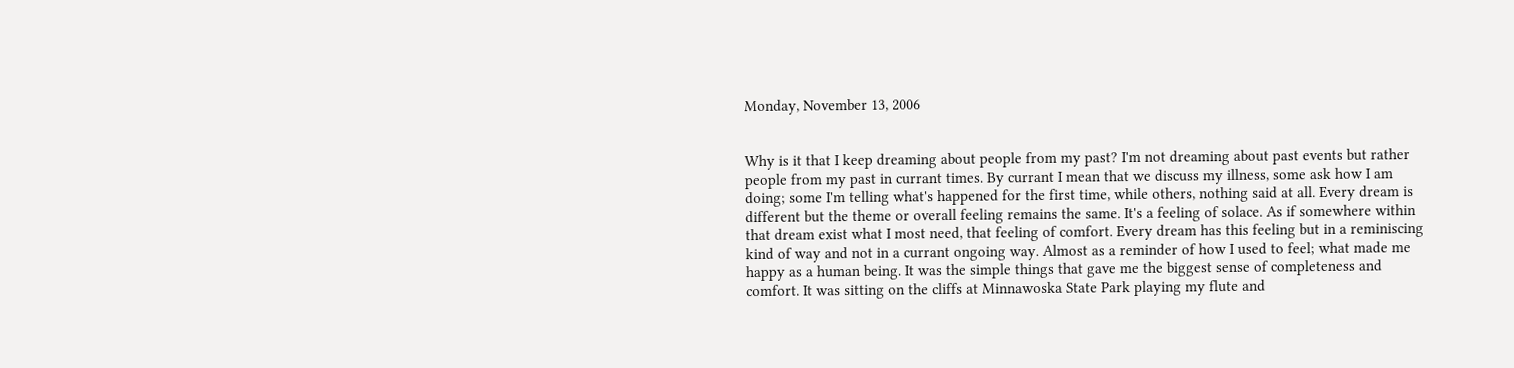Monday, November 13, 2006


Why is it that I keep dreaming about people from my past? I'm not dreaming about past events but rather people from my past in currant times. By currant I mean that we discuss my illness, some ask how I am doing; some I'm telling what's happened for the first time, while others, nothing said at all. Every dream is different but the theme or overall feeling remains the same. It's a feeling of solace. As if somewhere within that dream exist what I most need, that feeling of comfort. Every dream has this feeling but in a reminiscing kind of way and not in a currant ongoing way. Almost as a reminder of how I used to feel; what made me happy as a human being. It was the simple things that gave me the biggest sense of completeness and comfort. It was sitting on the cliffs at Minnawoska State Park playing my flute and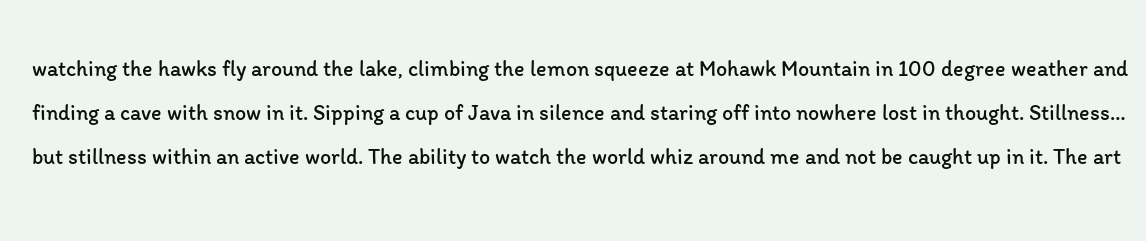watching the hawks fly around the lake, climbing the lemon squeeze at Mohawk Mountain in 100 degree weather and finding a cave with snow in it. Sipping a cup of Java in silence and staring off into nowhere lost in thought. Stillness… but stillness within an active world. The ability to watch the world whiz around me and not be caught up in it. The art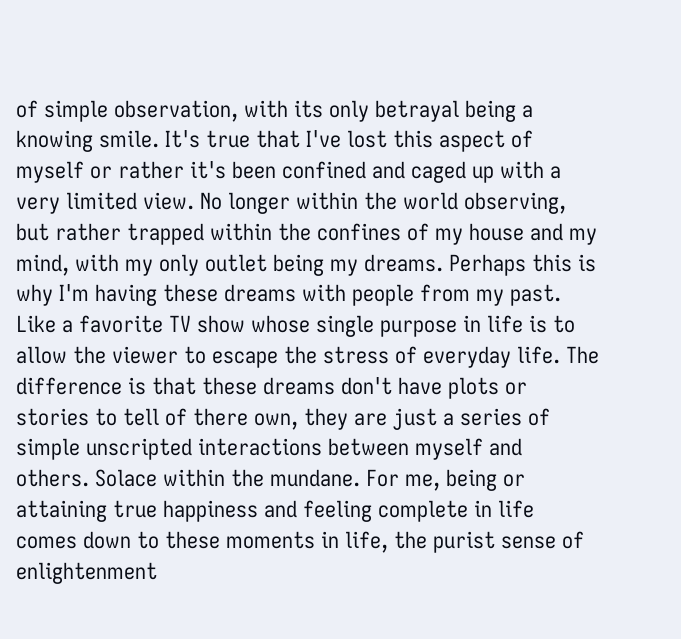of simple observation, with its only betrayal being a knowing smile. It's true that I've lost this aspect of myself or rather it's been confined and caged up with a very limited view. No longer within the world observing, but rather trapped within the confines of my house and my mind, with my only outlet being my dreams. Perhaps this is why I'm having these dreams with people from my past. Like a favorite TV show whose single purpose in life is to allow the viewer to escape the stress of everyday life. The difference is that these dreams don't have plots or stories to tell of there own, they are just a series of simple unscripted interactions between myself and others. Solace within the mundane. For me, being or attaining true happiness and feeling complete in life comes down to these moments in life, the purist sense of enlightenment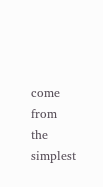come from the simplest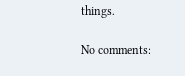things.

No comments: